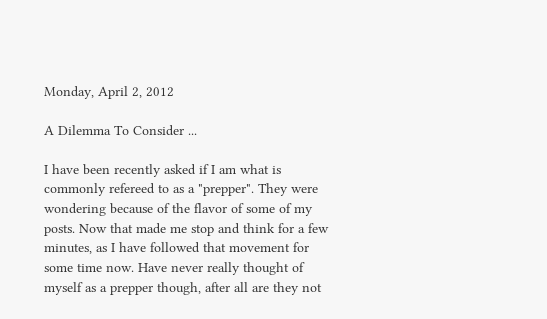Monday, April 2, 2012

A Dilemma To Consider ...

I have been recently asked if I am what is commonly refereed to as a "prepper". They were wondering because of the flavor of some of my posts. Now that made me stop and think for a few minutes, as I have followed that movement for some time now. Have never really thought of myself as a prepper though, after all are they not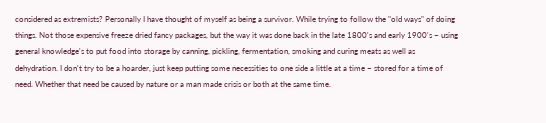considered as extremists? Personally I have thought of myself as being a survivor. While trying to follow the "old ways" of doing things. Not those expensive freeze dried fancy packages, but the way it was done back in the late 1800's and early 1900's ~ using general knowledge's to put food into storage by canning, pickling, fermentation, smoking and curing meats as well as dehydration. I don't try to be a hoarder, just keep putting some necessities to one side a little at a time ~ stored for a time of need. Whether that need be caused by nature or a man made crisis or both at the same time.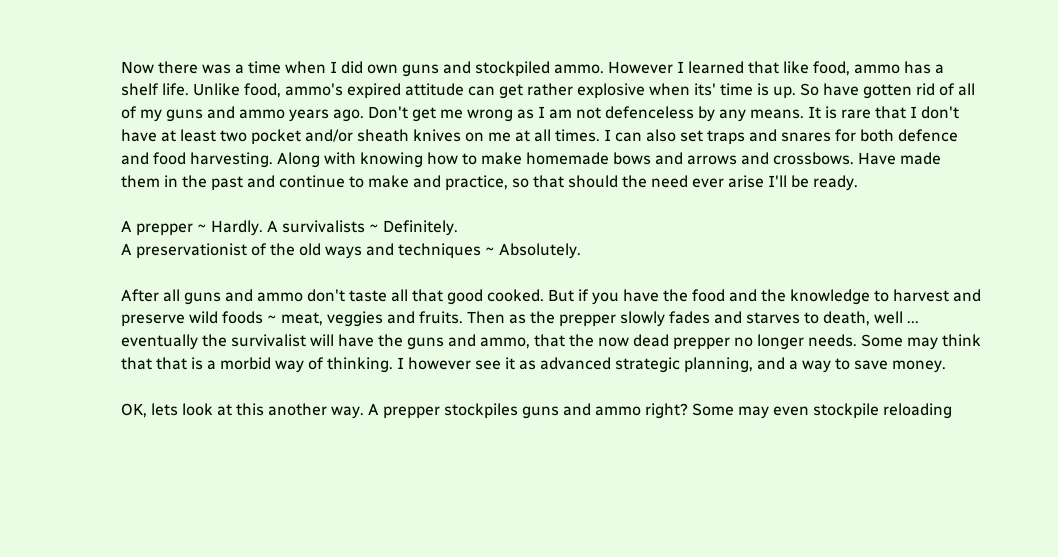Now there was a time when I did own guns and stockpiled ammo. However I learned that like food, ammo has a shelf life. Unlike food, ammo's expired attitude can get rather explosive when its' time is up. So have gotten rid of all of my guns and ammo years ago. Don't get me wrong as I am not defenceless by any means. It is rare that I don't have at least two pocket and/or sheath knives on me at all times. I can also set traps and snares for both defence and food harvesting. Along with knowing how to make homemade bows and arrows and crossbows. Have made them in the past and continue to make and practice, so that should the need ever arise I'll be ready.

A prepper ~ Hardly. A survivalists ~ Definitely.
A preservationist of the old ways and techniques ~ Absolutely.

After all guns and ammo don't taste all that good cooked. But if you have the food and the knowledge to harvest and preserve wild foods ~ meat, veggies and fruits. Then as the prepper slowly fades and starves to death, well ... eventually the survivalist will have the guns and ammo, that the now dead prepper no longer needs. Some may think that that is a morbid way of thinking. I however see it as advanced strategic planning, and a way to save money.

OK, lets look at this another way. A prepper stockpiles guns and ammo right? Some may even stockpile reloading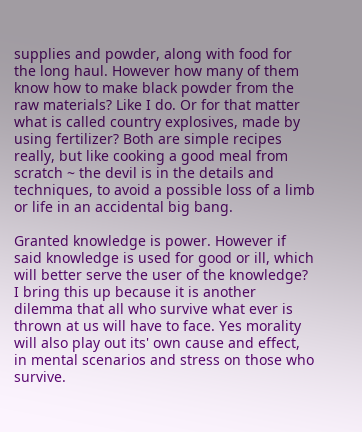supplies and powder, along with food for the long haul. However how many of them know how to make black powder from the raw materials? Like I do. Or for that matter what is called country explosives, made by using fertilizer? Both are simple recipes really, but like cooking a good meal from scratch ~ the devil is in the details and techniques, to avoid a possible loss of a limb or life in an accidental big bang.

Granted knowledge is power. However if said knowledge is used for good or ill, which will better serve the user of the knowledge? I bring this up because it is another dilemma that all who survive what ever is thrown at us will have to face. Yes morality will also play out its' own cause and effect, in mental scenarios and stress on those who survive.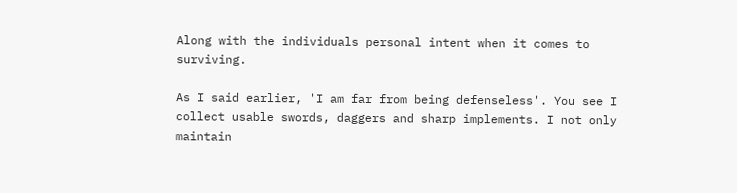Along with the individuals personal intent when it comes to surviving.

As I said earlier, 'I am far from being defenseless'. You see I collect usable swords, daggers and sharp implements. I not only maintain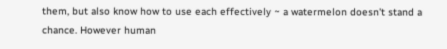them, but also know how to use each effectively ~ a watermelon doesn't stand a chance. However human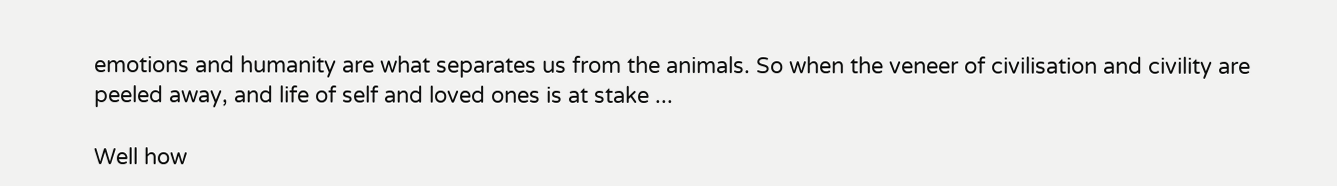emotions and humanity are what separates us from the animals. So when the veneer of civilisation and civility are peeled away, and life of self and loved ones is at stake ...

Well how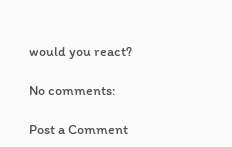would you react?

No comments:

Post a Comment